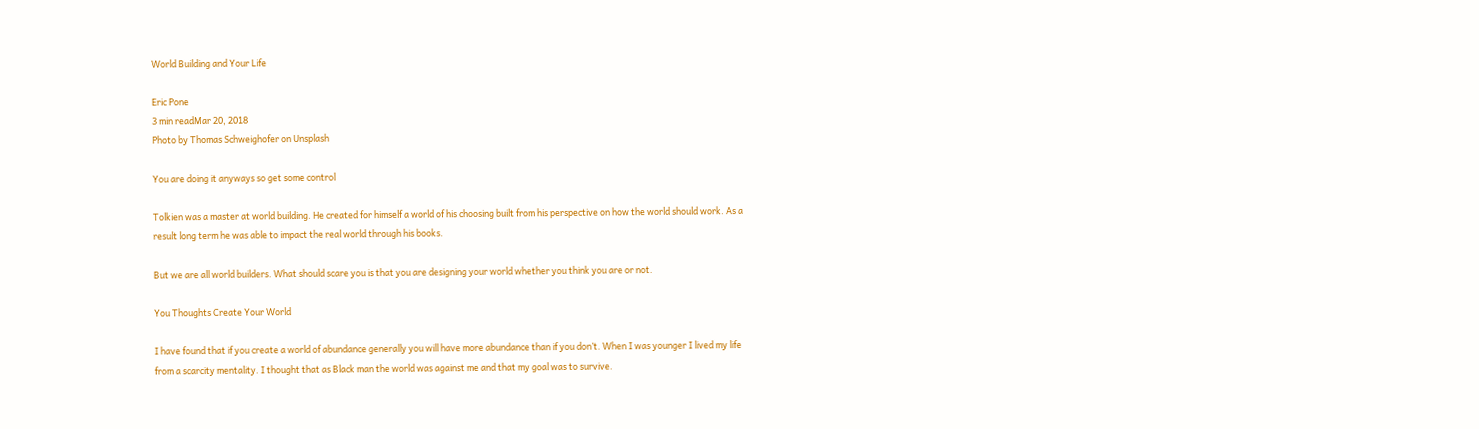World Building and Your Life

Eric Pone
3 min readMar 20, 2018
Photo by Thomas Schweighofer on Unsplash

You are doing it anyways so get some control

Tolkien was a master at world building. He created for himself a world of his choosing built from his perspective on how the world should work. As a result long term he was able to impact the real world through his books.

But we are all world builders. What should scare you is that you are designing your world whether you think you are or not.

You Thoughts Create Your World

I have found that if you create a world of abundance generally you will have more abundance than if you don’t. When I was younger I lived my life from a scarcity mentality. I thought that as Black man the world was against me and that my goal was to survive.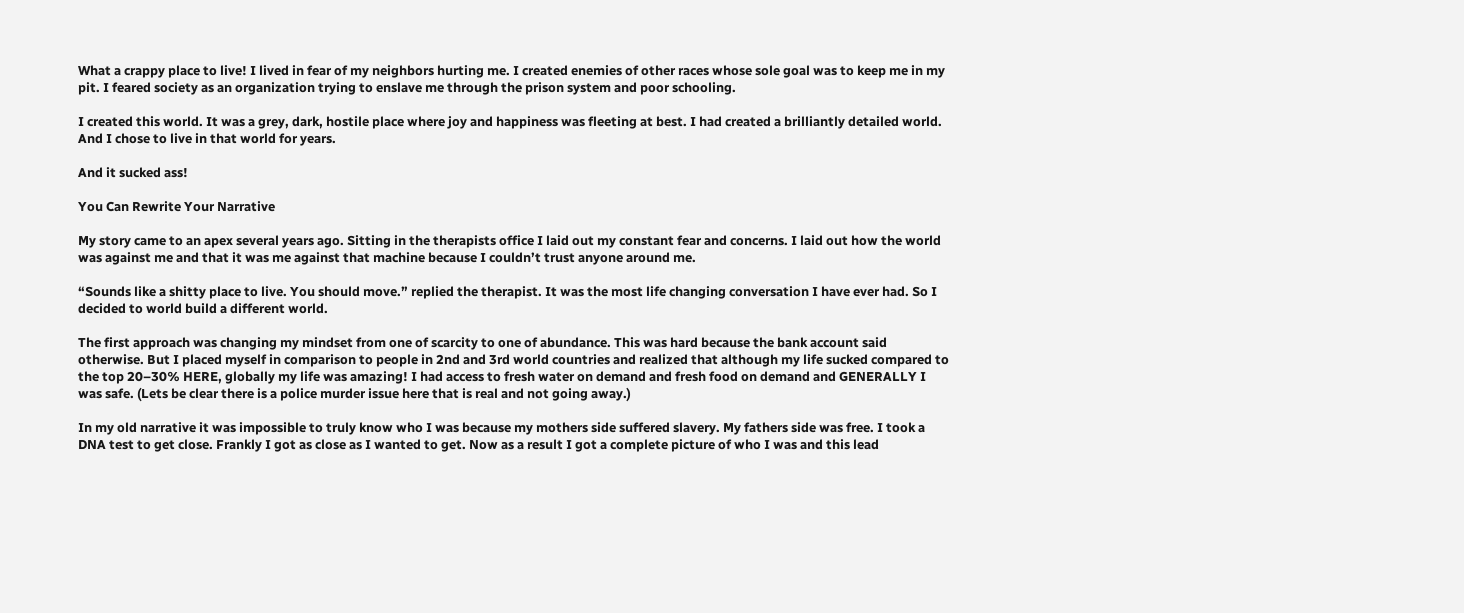What a crappy place to live! I lived in fear of my neighbors hurting me. I created enemies of other races whose sole goal was to keep me in my pit. I feared society as an organization trying to enslave me through the prison system and poor schooling.

I created this world. It was a grey, dark, hostile place where joy and happiness was fleeting at best. I had created a brilliantly detailed world. And I chose to live in that world for years.

And it sucked ass!

You Can Rewrite Your Narrative

My story came to an apex several years ago. Sitting in the therapists office I laid out my constant fear and concerns. I laid out how the world was against me and that it was me against that machine because I couldn’t trust anyone around me.

“Sounds like a shitty place to live. You should move.” replied the therapist. It was the most life changing conversation I have ever had. So I decided to world build a different world.

The first approach was changing my mindset from one of scarcity to one of abundance. This was hard because the bank account said otherwise. But I placed myself in comparison to people in 2nd and 3rd world countries and realized that although my life sucked compared to the top 20–30% HERE, globally my life was amazing! I had access to fresh water on demand and fresh food on demand and GENERALLY I was safe. (Lets be clear there is a police murder issue here that is real and not going away.)

In my old narrative it was impossible to truly know who I was because my mothers side suffered slavery. My fathers side was free. I took a DNA test to get close. Frankly I got as close as I wanted to get. Now as a result I got a complete picture of who I was and this lead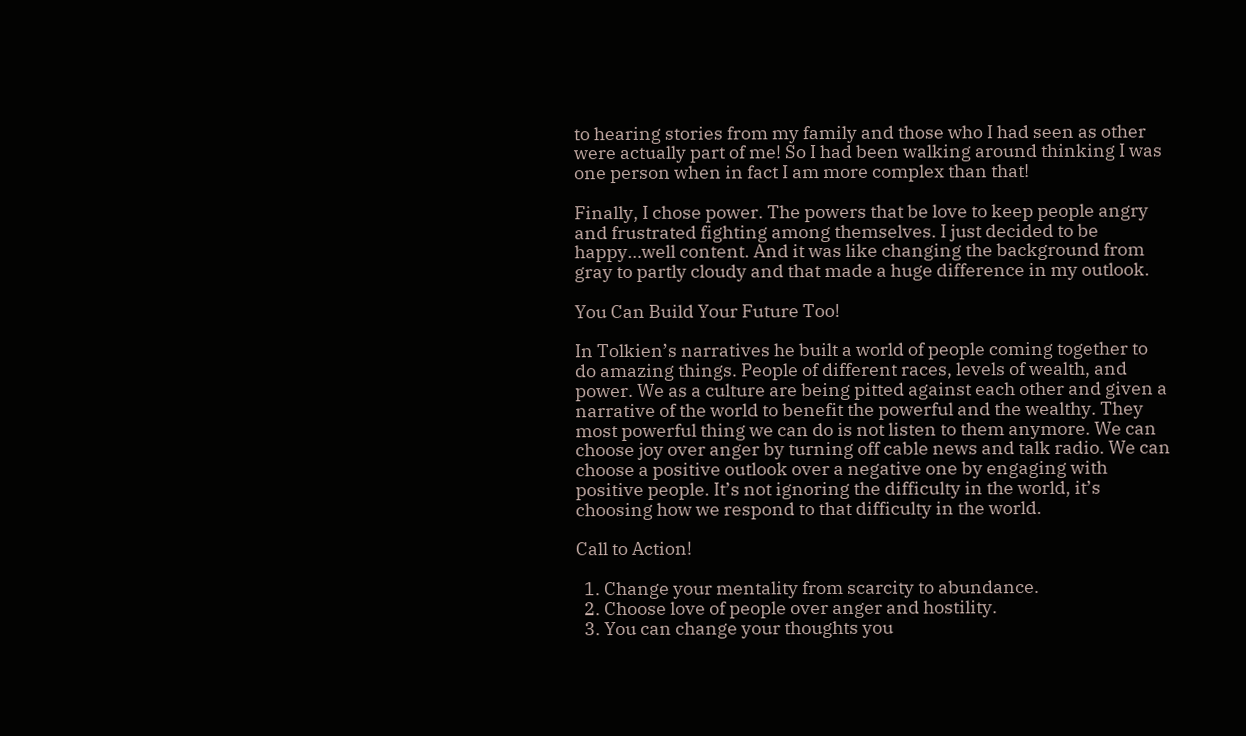to hearing stories from my family and those who I had seen as other were actually part of me! So I had been walking around thinking I was one person when in fact I am more complex than that!

Finally, I chose power. The powers that be love to keep people angry and frustrated fighting among themselves. I just decided to be happy…well content. And it was like changing the background from gray to partly cloudy and that made a huge difference in my outlook.

You Can Build Your Future Too!

In Tolkien’s narratives he built a world of people coming together to do amazing things. People of different races, levels of wealth, and power. We as a culture are being pitted against each other and given a narrative of the world to benefit the powerful and the wealthy. They most powerful thing we can do is not listen to them anymore. We can choose joy over anger by turning off cable news and talk radio. We can choose a positive outlook over a negative one by engaging with positive people. It’s not ignoring the difficulty in the world, it’s choosing how we respond to that difficulty in the world.

Call to Action!

  1. Change your mentality from scarcity to abundance.
  2. Choose love of people over anger and hostility.
  3. You can change your thoughts you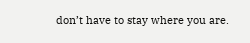don’t have to stay where you are.